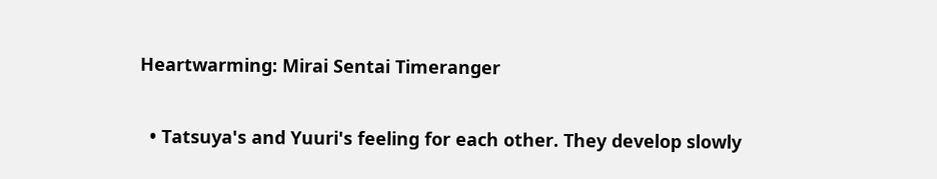Heartwarming: Mirai Sentai Timeranger

  • Tatsuya's and Yuuri's feeling for each other. They develop slowly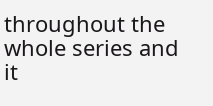throughout the whole series and it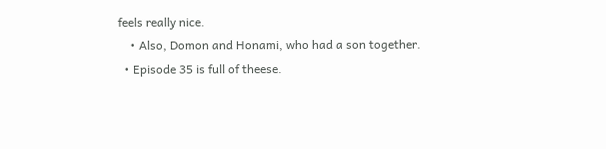feels really nice.
    • Also, Domon and Honami, who had a son together.
  • Episode 35 is full of theese.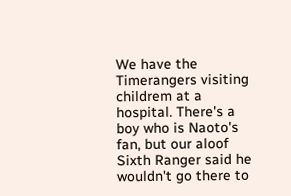We have the Timerangers visiting childrem at a hospital. There's a boy who is Naoto's fan, but our aloof Sixth Ranger said he wouldn't go there to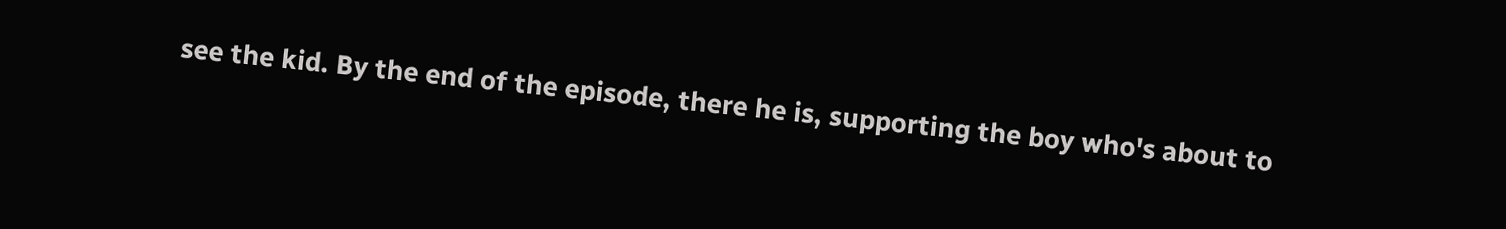see the kid. By the end of the episode, there he is, supporting the boy who's about to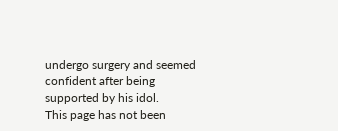undergo surgery and seemed confident after being supported by his idol.
This page has not been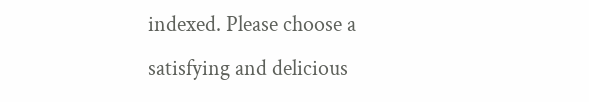indexed. Please choose a satisfying and delicious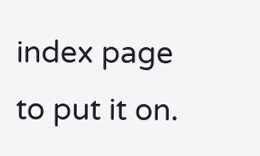index page to put it on.